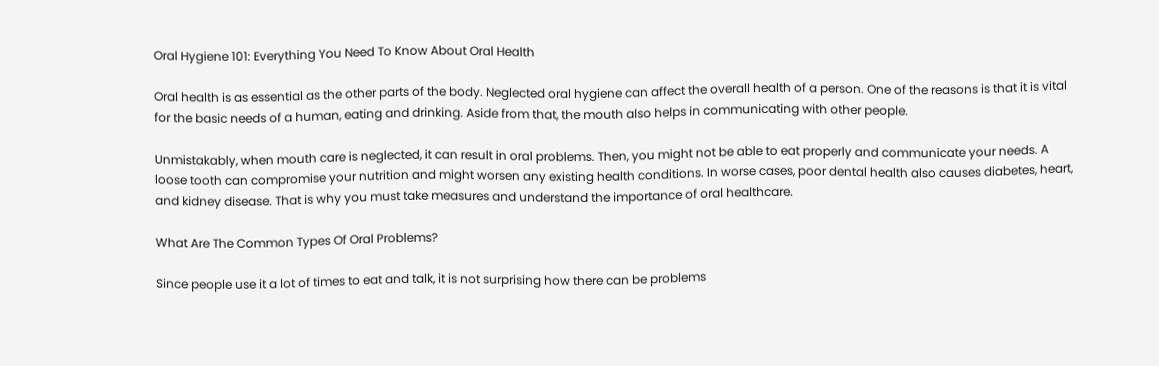Oral Hygiene 101: Everything You Need To Know About Oral Health

Oral health is as essential as the other parts of the body. Neglected oral hygiene can affect the overall health of a person. One of the reasons is that it is vital for the basic needs of a human, eating and drinking. Aside from that, the mouth also helps in communicating with other people.

Unmistakably, when mouth care is neglected, it can result in oral problems. Then, you might not be able to eat properly and communicate your needs. A loose tooth can compromise your nutrition and might worsen any existing health conditions. In worse cases, poor dental health also causes diabetes, heart, and kidney disease. That is why you must take measures and understand the importance of oral healthcare.

What Are The Common Types Of Oral Problems?

Since people use it a lot of times to eat and talk, it is not surprising how there can be problems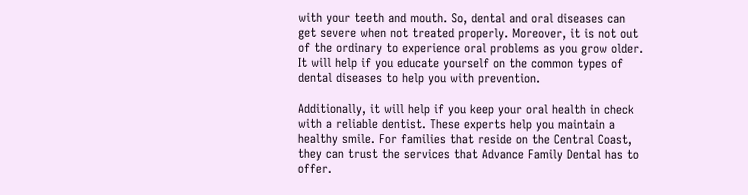with your teeth and mouth. So, dental and oral diseases can get severe when not treated properly. Moreover, it is not out of the ordinary to experience oral problems as you grow older. It will help if you educate yourself on the common types of dental diseases to help you with prevention.

Additionally, it will help if you keep your oral health in check with a reliable dentist. These experts help you maintain a healthy smile. For families that reside on the Central Coast, they can trust the services that Advance Family Dental has to offer.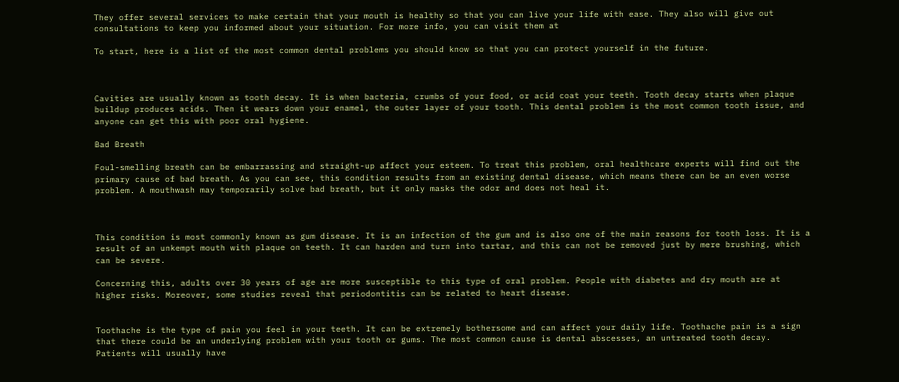They offer several services to make certain that your mouth is healthy so that you can live your life with ease. They also will give out consultations to keep you informed about your situation. For more info, you can visit them at

To start, here is a list of the most common dental problems you should know so that you can protect yourself in the future.



Cavities are usually known as tooth decay. It is when bacteria, crumbs of your food, or acid coat your teeth. Tooth decay starts when plaque buildup produces acids. Then it wears down your enamel, the outer layer of your tooth. This dental problem is the most common tooth issue, and anyone can get this with poor oral hygiene.

Bad Breath

Foul-smelling breath can be embarrassing and straight-up affect your esteem. To treat this problem, oral healthcare experts will find out the primary cause of bad breath. As you can see, this condition results from an existing dental disease, which means there can be an even worse problem. A mouthwash may temporarily solve bad breath, but it only masks the odor and does not heal it.



This condition is most commonly known as gum disease. It is an infection of the gum and is also one of the main reasons for tooth loss. It is a result of an unkempt mouth with plaque on teeth. It can harden and turn into tartar, and this can not be removed just by mere brushing, which can be severe.

Concerning this, adults over 30 years of age are more susceptible to this type of oral problem. People with diabetes and dry mouth are at higher risks. Moreover, some studies reveal that periodontitis can be related to heart disease.


Toothache is the type of pain you feel in your teeth. It can be extremely bothersome and can affect your daily life. Toothache pain is a sign that there could be an underlying problem with your tooth or gums. The most common cause is dental abscesses, an untreated tooth decay. Patients will usually have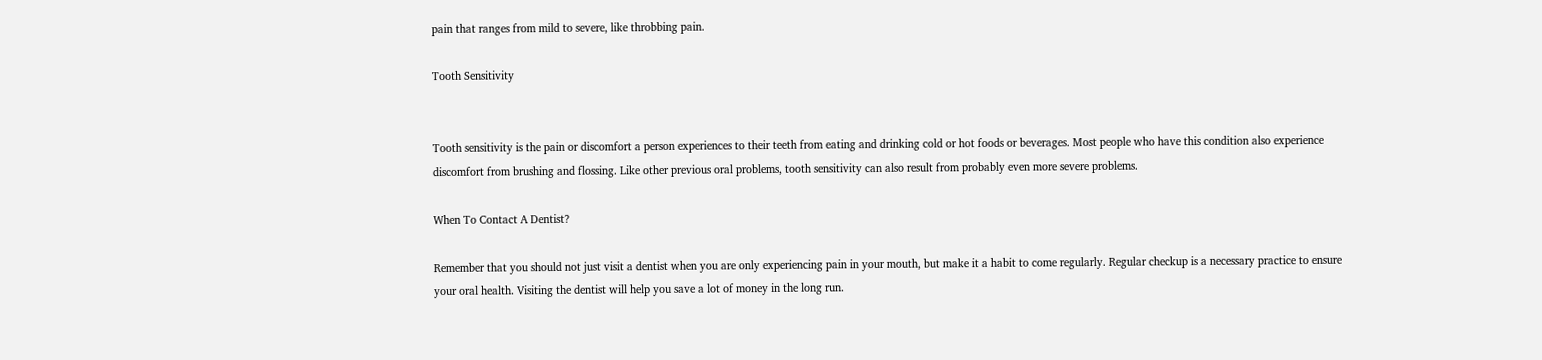pain that ranges from mild to severe, like throbbing pain.

Tooth Sensitivity


Tooth sensitivity is the pain or discomfort a person experiences to their teeth from eating and drinking cold or hot foods or beverages. Most people who have this condition also experience discomfort from brushing and flossing. Like other previous oral problems, tooth sensitivity can also result from probably even more severe problems.

When To Contact A Dentist?

Remember that you should not just visit a dentist when you are only experiencing pain in your mouth, but make it a habit to come regularly. Regular checkup is a necessary practice to ensure your oral health. Visiting the dentist will help you save a lot of money in the long run.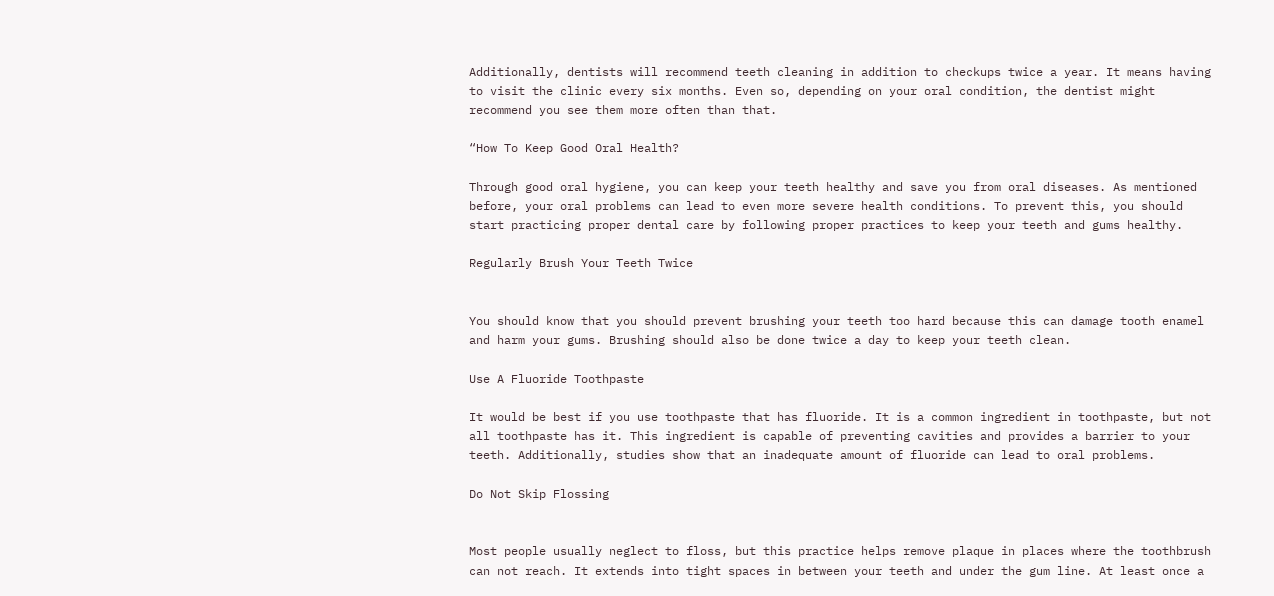Additionally, dentists will recommend teeth cleaning in addition to checkups twice a year. It means having to visit the clinic every six months. Even so, depending on your oral condition, the dentist might recommend you see them more often than that.

“How To Keep Good Oral Health?

Through good oral hygiene, you can keep your teeth healthy and save you from oral diseases. As mentioned before, your oral problems can lead to even more severe health conditions. To prevent this, you should start practicing proper dental care by following proper practices to keep your teeth and gums healthy.

Regularly Brush Your Teeth Twice


You should know that you should prevent brushing your teeth too hard because this can damage tooth enamel and harm your gums. Brushing should also be done twice a day to keep your teeth clean.

Use A Fluoride Toothpaste

It would be best if you use toothpaste that has fluoride. It is a common ingredient in toothpaste, but not all toothpaste has it. This ingredient is capable of preventing cavities and provides a barrier to your teeth. Additionally, studies show that an inadequate amount of fluoride can lead to oral problems.

Do Not Skip Flossing


Most people usually neglect to floss, but this practice helps remove plaque in places where the toothbrush can not reach. It extends into tight spaces in between your teeth and under the gum line. At least once a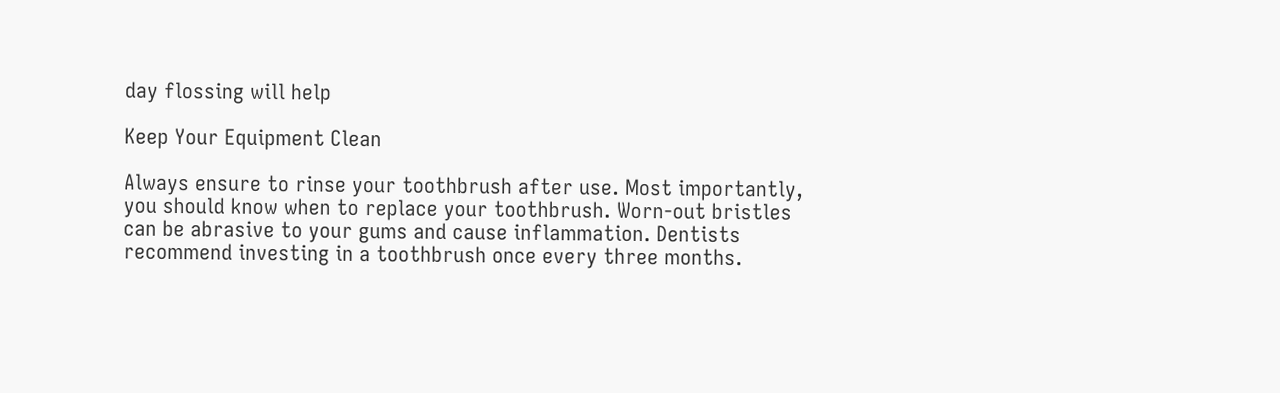day flossing will help

Keep Your Equipment Clean

Always ensure to rinse your toothbrush after use. Most importantly, you should know when to replace your toothbrush. Worn-out bristles can be abrasive to your gums and cause inflammation. Dentists recommend investing in a toothbrush once every three months.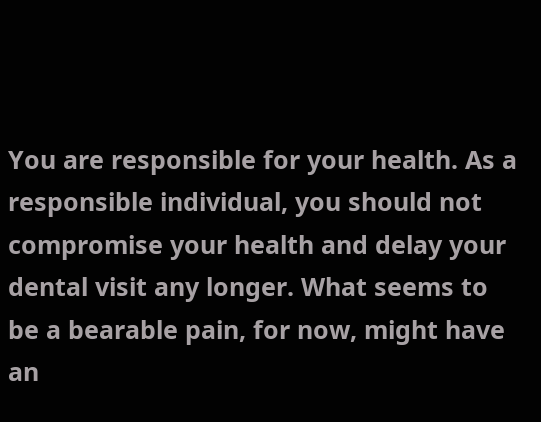You are responsible for your health. As a responsible individual, you should not compromise your health and delay your dental visit any longer. What seems to be a bearable pain, for now, might have an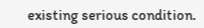existing serious condition.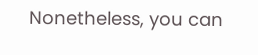Nonetheless, you can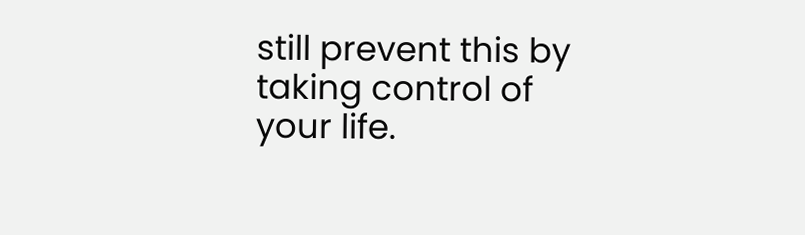still prevent this by taking control of your life.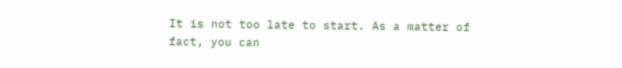It is not too late to start. As a matter of fact, you can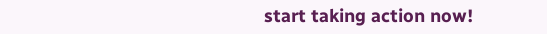start taking action now!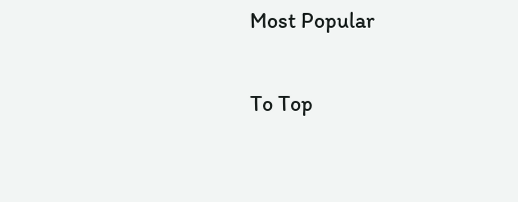Most Popular

To Top